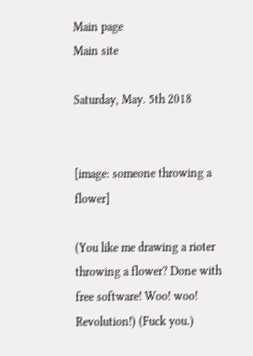Main page
Main site

Saturday, May. 5th 2018


[image: someone throwing a flower]

(You like me drawing a rioter throwing a flower? Done with free software! Woo! woo! Revolution!) (Fuck you.)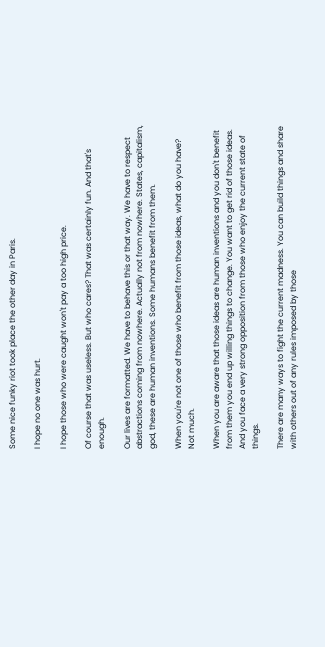Some nice funky riot took place the other day in Paris.

I hope no one was hurt.

I hope those who were caught won't pay a too high price.

Of course that was useless. But who cares? That was certainly fun. And that's enough.

Our lives are formatted. We have to behave this or that way. We have to respect abstractions coming from nowhere. Actually not from nowhere. States, capitalism, god, these are human inventions. Some humans benefit from them.

When you're not one of those who benefit from those ideas, what do you have? Not much.

When you are aware that those ideas are human inventions and you don't benefit from them you end up willing things to change. You want to get rid of those ideas. And you face a very strong opposition from those who enjoy the current state of things.

There are many ways to fight the current madness. You can build things and share with others out of any rules imposed by those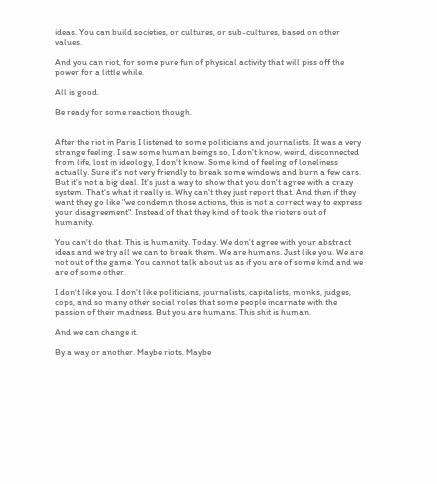ideas. You can build societies, or cultures, or sub-cultures, based on other values.

And you can riot, for some pure fun of physical activity that will piss off the power for a little while.

All is good.

Be ready for some reaction though.


After the riot in Paris I listened to some politicians and journalists. It was a very strange feeling. I saw some human beings so, I don't know, weird, disconnected from life, lost in ideology, I don't know. Some kind of feeling of loneliness actually. Sure it's not very friendly to break some windows and burn a few cars. But it's not a big deal. It's just a way to show that you don't agree with a crazy system. That's what it really is. Why can't they just report that. And then if they want they go like "we condemn those actions, this is not a correct way to express your disagreement". Instead of that they kind of took the rioters out of humanity.

You can't do that. This is humanity. Today. We don't agree with your abstract ideas and we try all we can to break them. We are humans. Just like you. We are not out of the game. You cannot talk about us as if you are of some kind and we are of some other.

I don't like you. I don't like politicians, journalists, capitalists, monks, judges, cops, and so many other social roles that some people incarnate with the passion of their madness. But you are humans. This shit is human.

And we can change it.

By a way or another. Maybe riots. Maybe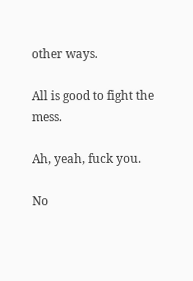other ways.

All is good to fight the mess.

Ah, yeah, fuck you.

No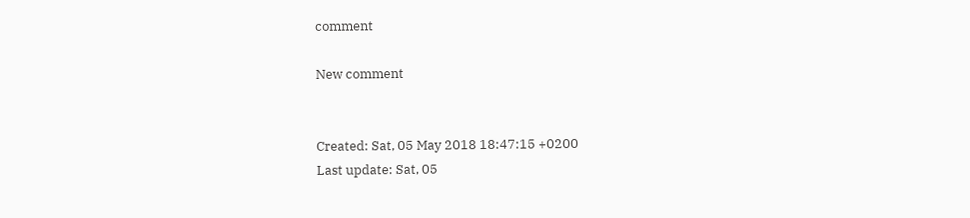comment

New comment


Created: Sat, 05 May 2018 18:47:15 +0200
Last update: Sat, 05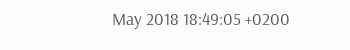May 2018 18:49:05 +0200